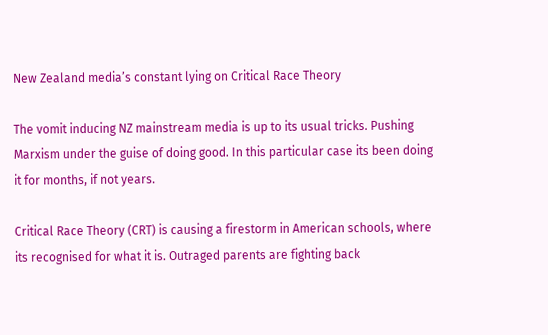New Zealand media’s constant lying on Critical Race Theory

The vomit inducing NZ mainstream media is up to its usual tricks. Pushing Marxism under the guise of doing good. In this particular case its been doing it for months, if not years.

Critical Race Theory (CRT) is causing a firestorm in American schools, where its recognised for what it is. Outraged parents are fighting back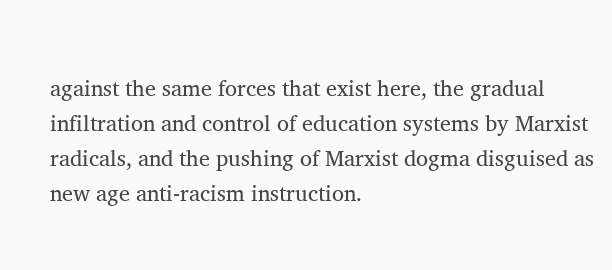against the same forces that exist here, the gradual infiltration and control of education systems by Marxist radicals, and the pushing of Marxist dogma disguised as new age anti-racism instruction.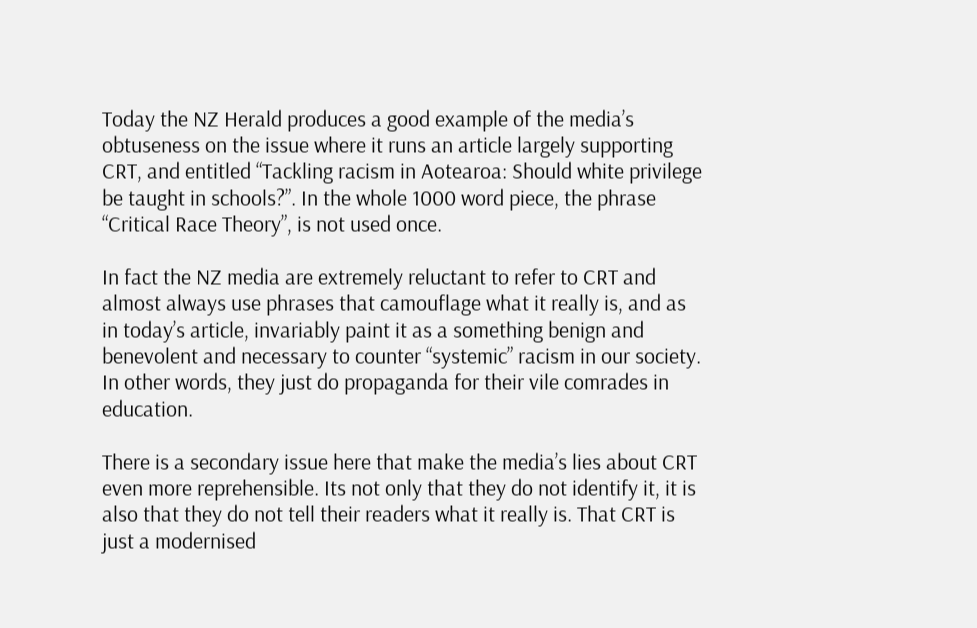Today the NZ Herald produces a good example of the media’s obtuseness on the issue where it runs an article largely supporting CRT, and entitled “Tackling racism in Aotearoa: Should white privilege be taught in schools?”. In the whole 1000 word piece, the phrase “Critical Race Theory”, is not used once.

In fact the NZ media are extremely reluctant to refer to CRT and almost always use phrases that camouflage what it really is, and as in today’s article, invariably paint it as a something benign and benevolent and necessary to counter “systemic” racism in our society. In other words, they just do propaganda for their vile comrades in education.

There is a secondary issue here that make the media’s lies about CRT even more reprehensible. Its not only that they do not identify it, it is also that they do not tell their readers what it really is. That CRT is just a modernised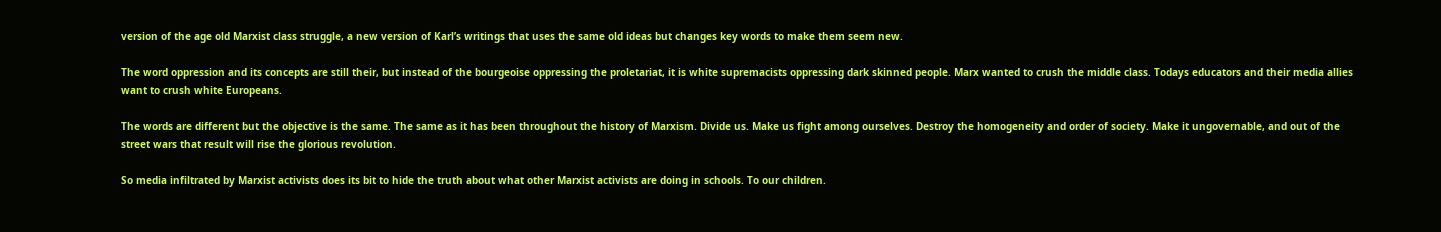version of the age old Marxist class struggle, a new version of Karl’s writings that uses the same old ideas but changes key words to make them seem new.

The word oppression and its concepts are still their, but instead of the bourgeoise oppressing the proletariat, it is white supremacists oppressing dark skinned people. Marx wanted to crush the middle class. Todays educators and their media allies want to crush white Europeans.

The words are different but the objective is the same. The same as it has been throughout the history of Marxism. Divide us. Make us fight among ourselves. Destroy the homogeneity and order of society. Make it ungovernable, and out of the street wars that result will rise the glorious revolution.

So media infiltrated by Marxist activists does its bit to hide the truth about what other Marxist activists are doing in schools. To our children.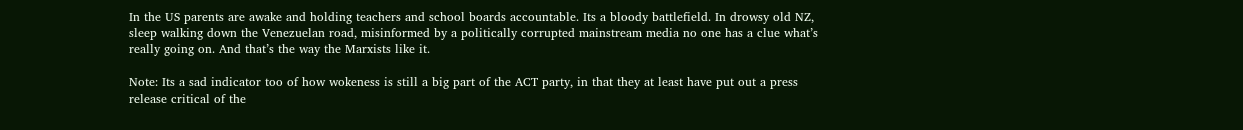In the US parents are awake and holding teachers and school boards accountable. Its a bloody battlefield. In drowsy old NZ, sleep walking down the Venezuelan road, misinformed by a politically corrupted mainstream media no one has a clue what’s really going on. And that’s the way the Marxists like it.

Note: Its a sad indicator too of how wokeness is still a big part of the ACT party, in that they at least have put out a press release critical of the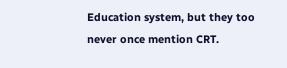Education system, but they too never once mention CRT.